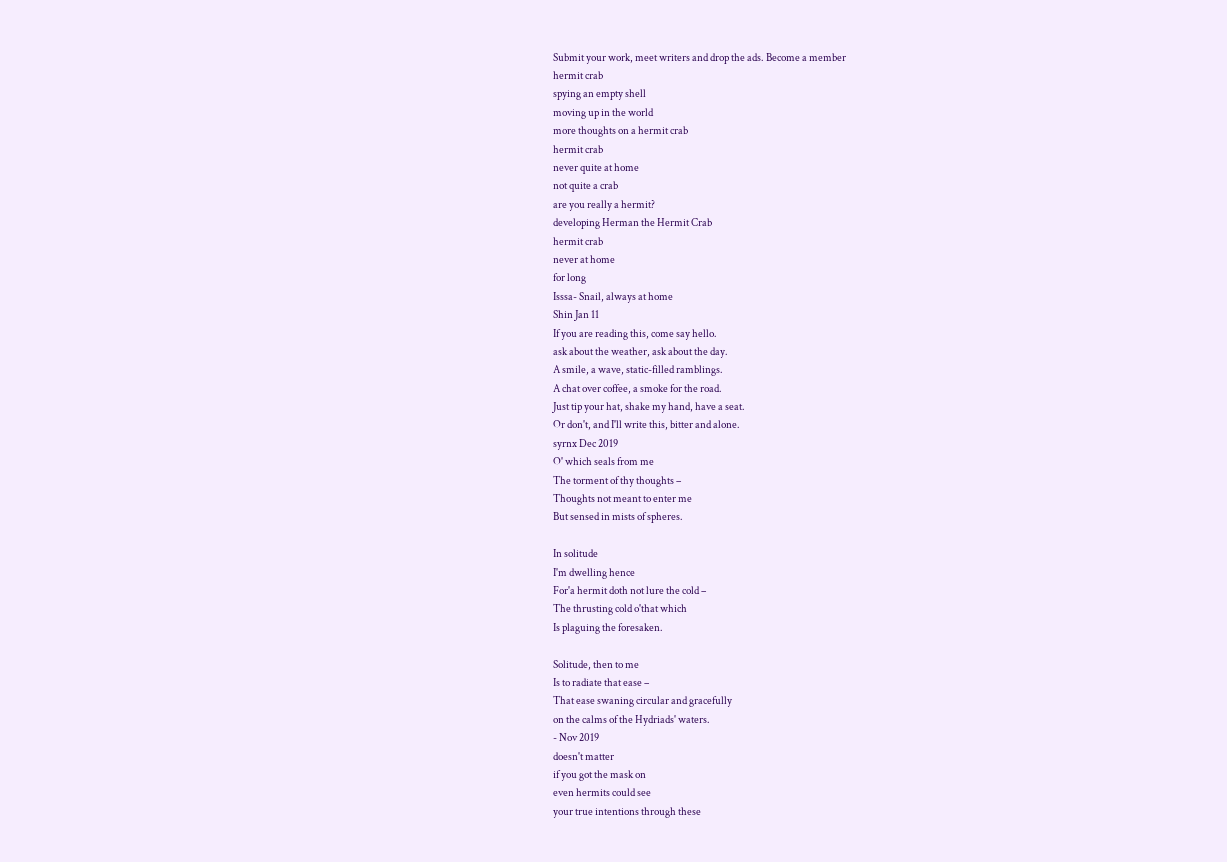Submit your work, meet writers and drop the ads. Become a member
hermit crab
spying an empty shell
moving up in the world
more thoughts on a hermit crab
hermit crab
never quite at home
not quite a crab
are you really a hermit?
developing Herman the Hermit Crab
hermit crab
never at home
for long
Isssa- Snail, always at home
Shin Jan 11
If you are reading this, come say hello.
ask about the weather, ask about the day.
A smile, a wave, static-filled ramblings.
A chat over coffee, a smoke for the road.
Just tip your hat, shake my hand, have a seat.
Or don't, and I'll write this, bitter and alone.
syrnx Dec 2019
O' which seals from me
The torment of thy thoughts –
Thoughts not meant to enter me
But sensed in mists of spheres.

In solitude
I'm dwelling hence
For'a hermit doth not lure the cold –
The thrusting cold o'that which
Is plaguing the foresaken.

Solitude, then to me
Is to radiate that ease –
That ease swaning circular and gracefully
on the calms of the Hydriads' waters.
- Nov 2019
doesn't matter
if you got the mask on
even hermits could see
your true intentions through these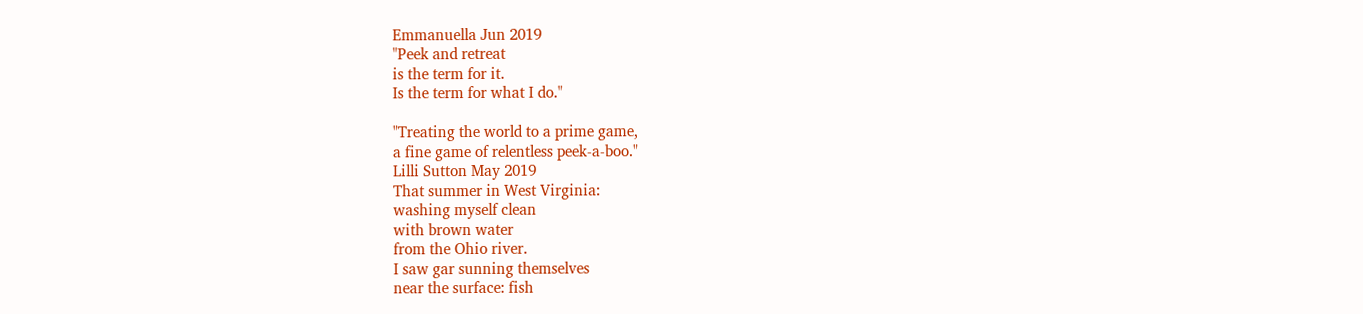Emmanuella Jun 2019
"Peek and retreat
is the term for it.
Is the term for what I do."

"Treating the world to a prime game,
a fine game of relentless peek-a-boo."
Lilli Sutton May 2019
That summer in West Virginia:
washing myself clean
with brown water
from the Ohio river.
I saw gar sunning themselves
near the surface: fish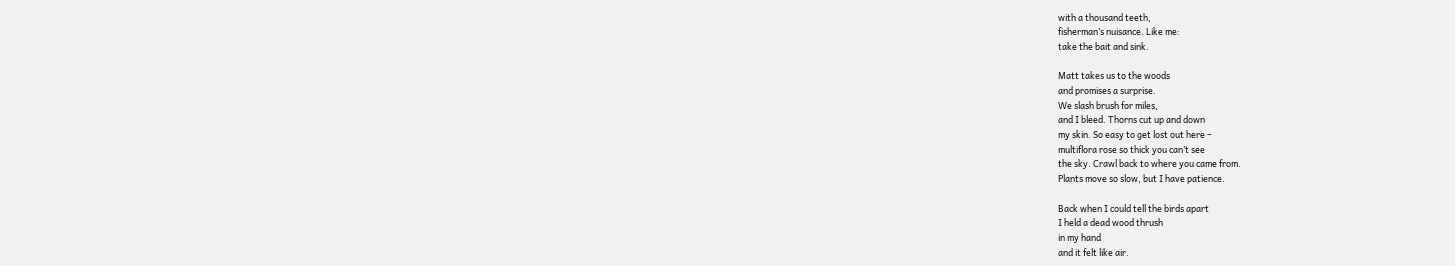with a thousand teeth,
fisherman’s nuisance. Like me:
take the bait and sink.

Matt takes us to the woods
and promises a surprise.
We slash brush for miles,
and I bleed. Thorns cut up and down
my skin. So easy to get lost out here –
multiflora rose so thick you can’t see
the sky. Crawl back to where you came from.
Plants move so slow, but I have patience.

Back when I could tell the birds apart
I held a dead wood thrush
in my hand
and it felt like air.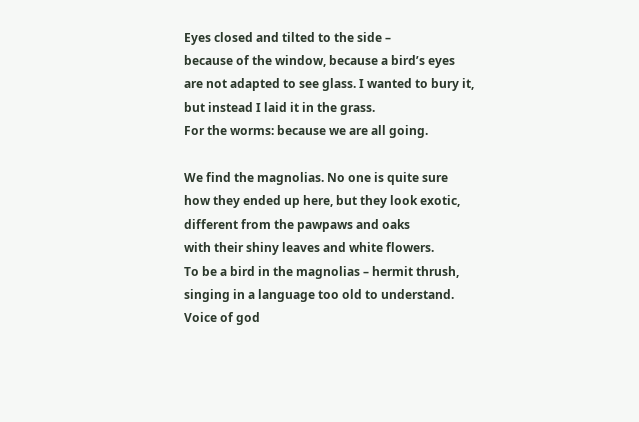Eyes closed and tilted to the side –
because of the window, because a bird’s eyes
are not adapted to see glass. I wanted to bury it,
but instead I laid it in the grass.
For the worms: because we are all going.

We find the magnolias. No one is quite sure
how they ended up here, but they look exotic,
different from the pawpaws and oaks
with their shiny leaves and white flowers.
To be a bird in the magnolias – hermit thrush,
singing in a language too old to understand.
Voice of god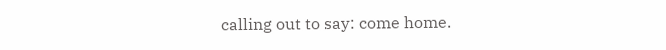calling out to say: come home.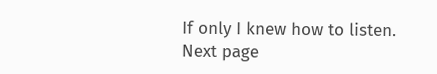If only I knew how to listen.
Next page